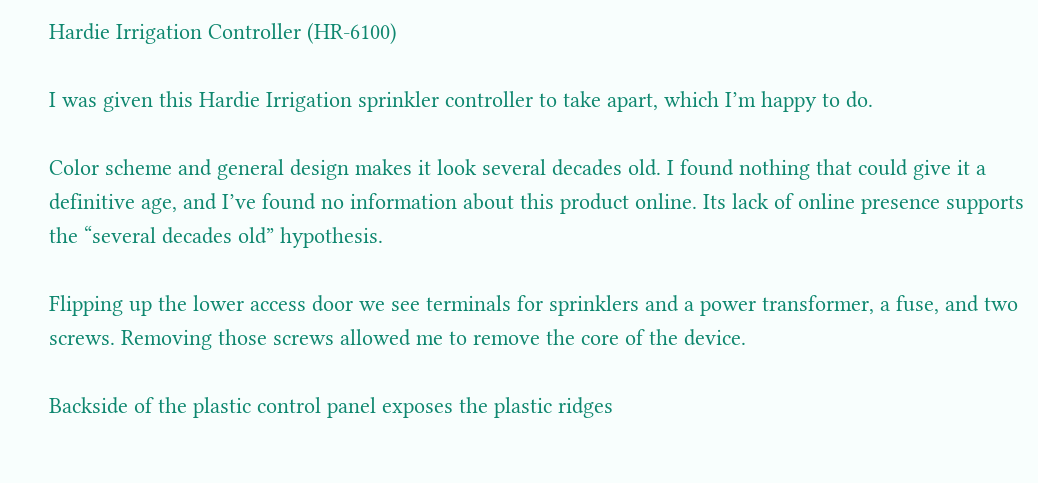Hardie Irrigation Controller (HR-6100)

I was given this Hardie Irrigation sprinkler controller to take apart, which I’m happy to do.

Color scheme and general design makes it look several decades old. I found nothing that could give it a definitive age, and I’ve found no information about this product online. Its lack of online presence supports the “several decades old” hypothesis.

Flipping up the lower access door we see terminals for sprinklers and a power transformer, a fuse, and two screws. Removing those screws allowed me to remove the core of the device.

Backside of the plastic control panel exposes the plastic ridges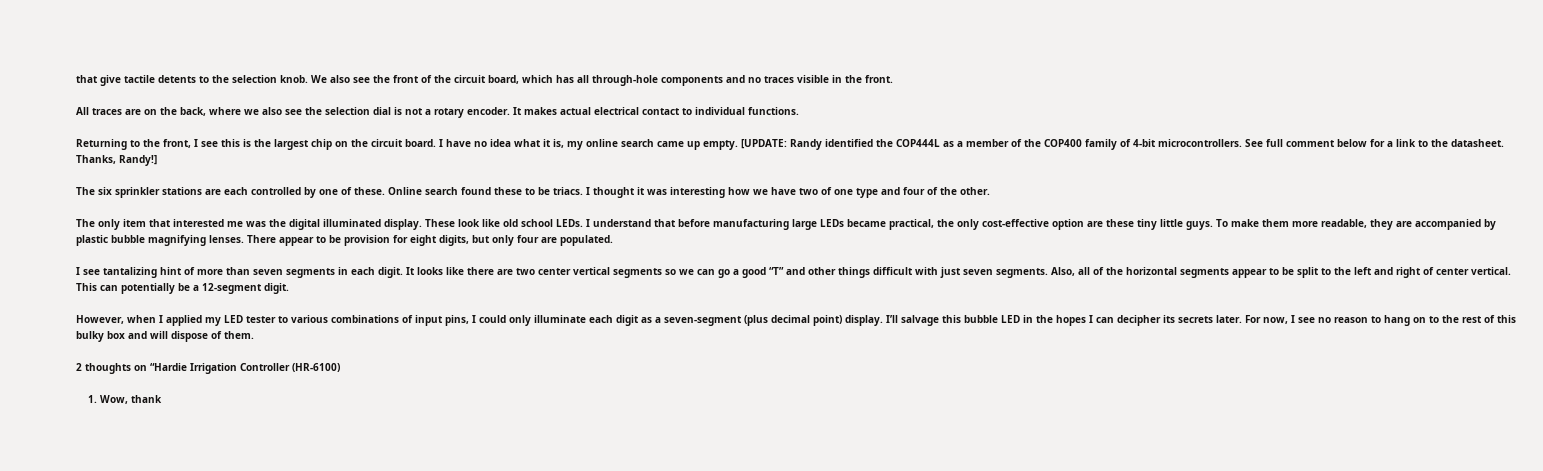that give tactile detents to the selection knob. We also see the front of the circuit board, which has all through-hole components and no traces visible in the front.

All traces are on the back, where we also see the selection dial is not a rotary encoder. It makes actual electrical contact to individual functions.

Returning to the front, I see this is the largest chip on the circuit board. I have no idea what it is, my online search came up empty. [UPDATE: Randy identified the COP444L as a member of the COP400 family of 4-bit microcontrollers. See full comment below for a link to the datasheet. Thanks, Randy!]

The six sprinkler stations are each controlled by one of these. Online search found these to be triacs. I thought it was interesting how we have two of one type and four of the other.

The only item that interested me was the digital illuminated display. These look like old school LEDs. I understand that before manufacturing large LEDs became practical, the only cost-effective option are these tiny little guys. To make them more readable, they are accompanied by plastic bubble magnifying lenses. There appear to be provision for eight digits, but only four are populated.

I see tantalizing hint of more than seven segments in each digit. It looks like there are two center vertical segments so we can go a good “T” and other things difficult with just seven segments. Also, all of the horizontal segments appear to be split to the left and right of center vertical. This can potentially be a 12-segment digit.

However, when I applied my LED tester to various combinations of input pins, I could only illuminate each digit as a seven-segment (plus decimal point) display. I’ll salvage this bubble LED in the hopes I can decipher its secrets later. For now, I see no reason to hang on to the rest of this bulky box and will dispose of them.

2 thoughts on “Hardie Irrigation Controller (HR-6100)

    1. Wow, thank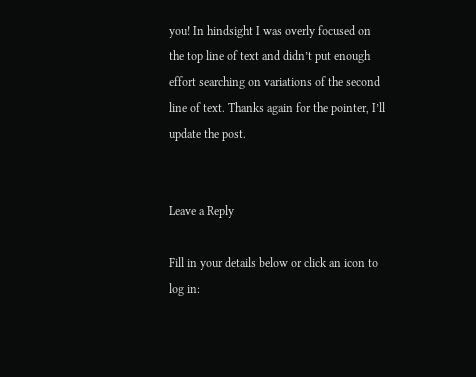you! In hindsight I was overly focused on the top line of text and didn’t put enough effort searching on variations of the second line of text. Thanks again for the pointer, I’ll update the post.


Leave a Reply

Fill in your details below or click an icon to log in: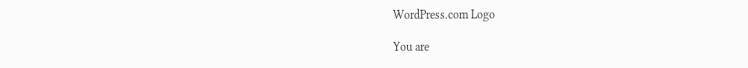WordPress.com Logo

You are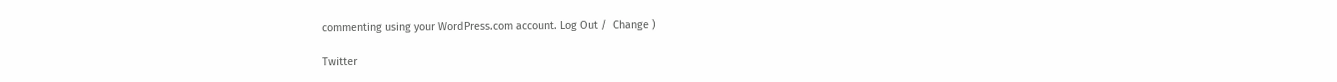commenting using your WordPress.com account. Log Out /  Change )

Twitter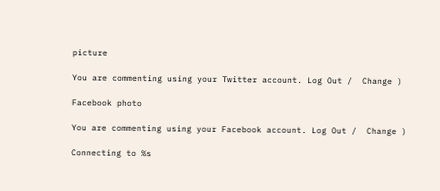picture

You are commenting using your Twitter account. Log Out /  Change )

Facebook photo

You are commenting using your Facebook account. Log Out /  Change )

Connecting to %s